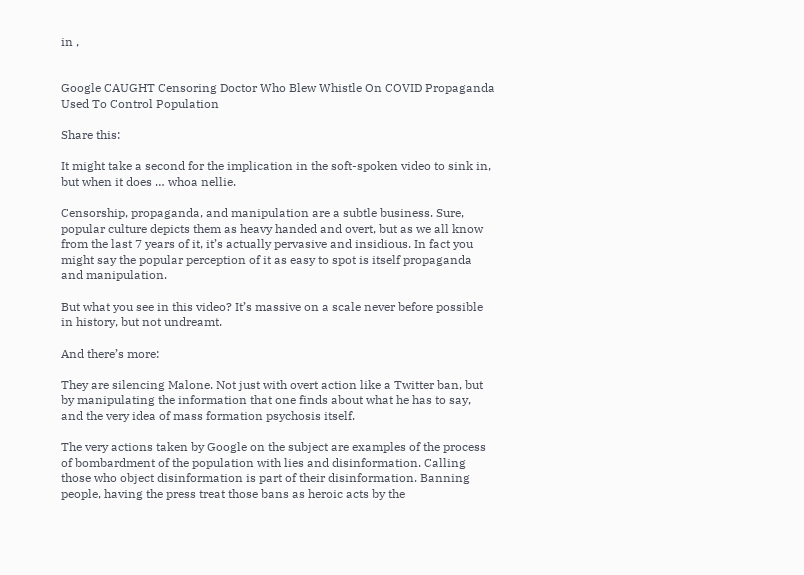in ,


Google CAUGHT Censoring Doctor Who Blew Whistle On COVID Propaganda Used To Control Population

Share this:

It might take a second for the implication in the soft-spoken video to sink in, but when it does … whoa nellie.

Censorship, propaganda, and manipulation are a subtle business. Sure, popular culture depicts them as heavy handed and overt, but as we all know from the last 7 years of it, it’s actually pervasive and insidious. In fact you might say the popular perception of it as easy to spot is itself propaganda and manipulation.

But what you see in this video? It’s massive on a scale never before possible in history, but not undreamt.

And there’s more:

They are silencing Malone. Not just with overt action like a Twitter ban, but by manipulating the information that one finds about what he has to say, and the very idea of mass formation psychosis itself.

The very actions taken by Google on the subject are examples of the process of bombardment of the population with lies and disinformation. Calling those who object disinformation is part of their disinformation. Banning people, having the press treat those bans as heroic acts by the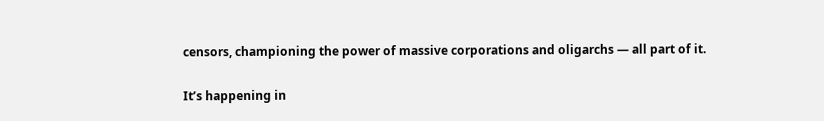censors, championing the power of massive corporations and oligarchs — all part of it.

It’s happening in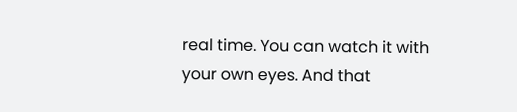real time. You can watch it with your own eyes. And that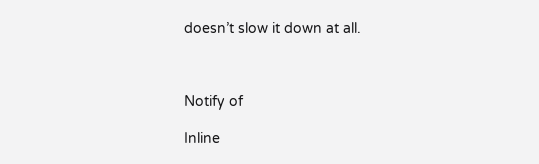doesn’t slow it down at all.



Notify of

Inline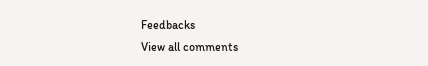Feedbacks
View all comments